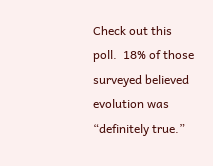Check out this poll.  18% of those surveyed believed evolution was “definitely true.”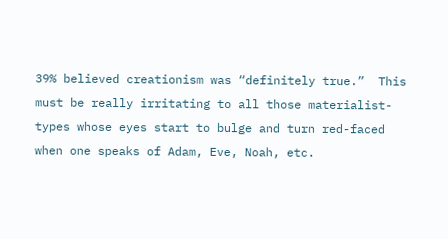39% believed creationism was “definitely true.”  This must be really irritating to all those materialist-types whose eyes start to bulge and turn red-faced when one speaks of Adam, Eve, Noah, etc.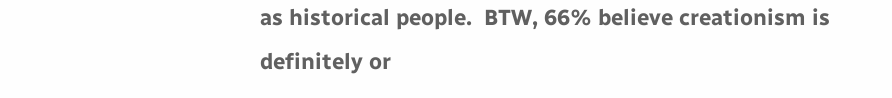as historical people.  BTW, 66% believe creationism is definitely or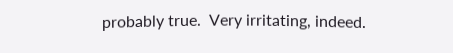probably true.  Very irritating, indeed.